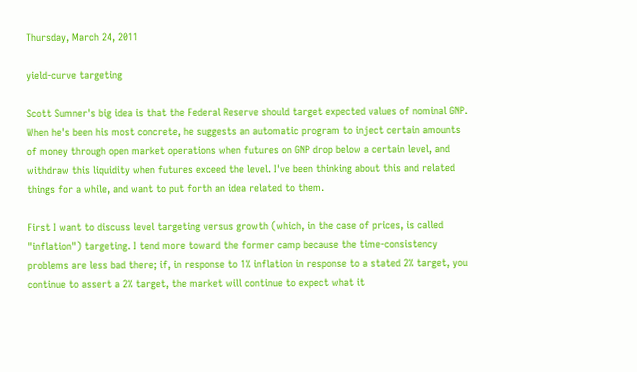Thursday, March 24, 2011

yield-curve targeting

Scott Sumner's big idea is that the Federal Reserve should target expected values of nominal GNP. When he's been his most concrete, he suggests an automatic program to inject certain amounts of money through open market operations when futures on GNP drop below a certain level, and withdraw this liquidity when futures exceed the level. I've been thinking about this and related things for a while, and want to put forth an idea related to them.

First I want to discuss level targeting versus growth (which, in the case of prices, is called "inflation") targeting. I tend more toward the former camp because the time-consistency problems are less bad there; if, in response to 1% inflation in response to a stated 2% target, you continue to assert a 2% target, the market will continue to expect what it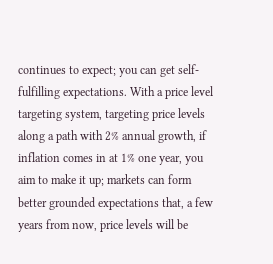continues to expect; you can get self-fulfilling expectations. With a price level targeting system, targeting price levels along a path with 2% annual growth, if inflation comes in at 1% one year, you aim to make it up; markets can form better grounded expectations that, a few years from now, price levels will be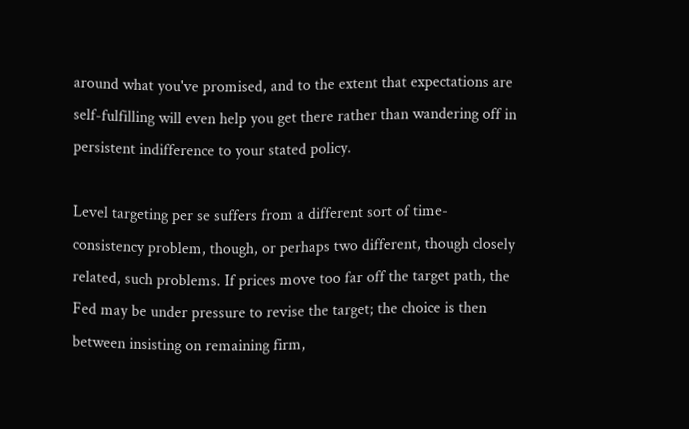around what you've promised, and to the extent that expectations are self-fulfilling will even help you get there rather than wandering off in persistent indifference to your stated policy.

Level targeting per se suffers from a different sort of time-consistency problem, though, or perhaps two different, though closely related, such problems. If prices move too far off the target path, the Fed may be under pressure to revise the target; the choice is then between insisting on remaining firm,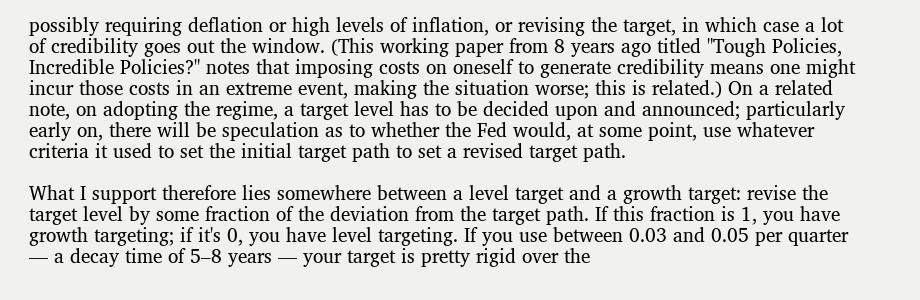possibly requiring deflation or high levels of inflation, or revising the target, in which case a lot of credibility goes out the window. (This working paper from 8 years ago titled "Tough Policies, Incredible Policies?" notes that imposing costs on oneself to generate credibility means one might incur those costs in an extreme event, making the situation worse; this is related.) On a related note, on adopting the regime, a target level has to be decided upon and announced; particularly early on, there will be speculation as to whether the Fed would, at some point, use whatever criteria it used to set the initial target path to set a revised target path.

What I support therefore lies somewhere between a level target and a growth target: revise the target level by some fraction of the deviation from the target path. If this fraction is 1, you have growth targeting; if it's 0, you have level targeting. If you use between 0.03 and 0.05 per quarter — a decay time of 5–8 years — your target is pretty rigid over the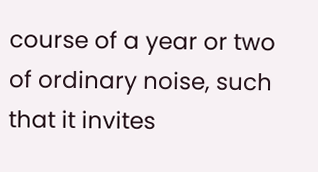course of a year or two of ordinary noise, such that it invites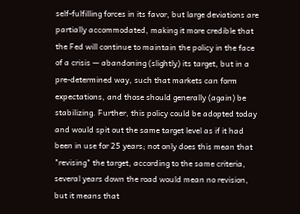self-fulfilling forces in its favor, but large deviations are partially accommodated, making it more credible that the Fed will continue to maintain the policy in the face of a crisis — abandoning (slightly) its target, but in a pre-determined way, such that markets can form expectations, and those should generally (again) be stabilizing. Further, this policy could be adopted today and would spit out the same target level as if it had been in use for 25 years; not only does this mean that "revising" the target, according to the same criteria, several years down the road would mean no revision, but it means that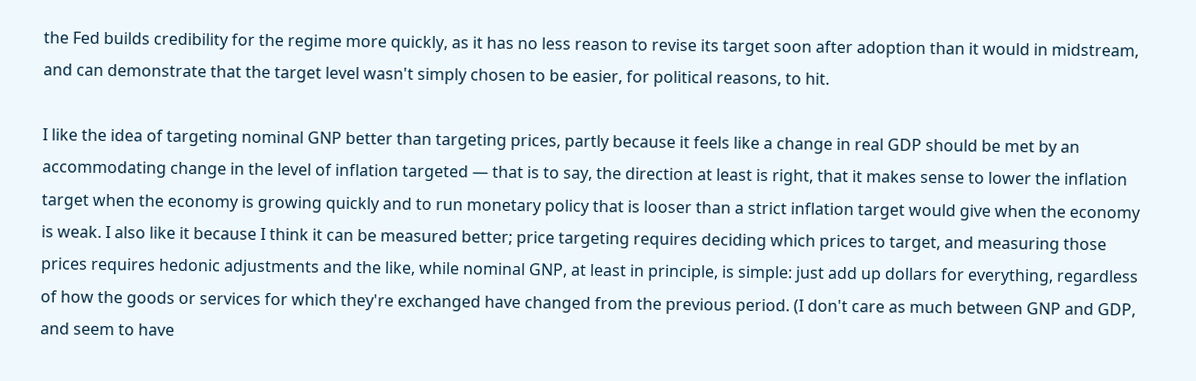the Fed builds credibility for the regime more quickly, as it has no less reason to revise its target soon after adoption than it would in midstream, and can demonstrate that the target level wasn't simply chosen to be easier, for political reasons, to hit.

I like the idea of targeting nominal GNP better than targeting prices, partly because it feels like a change in real GDP should be met by an accommodating change in the level of inflation targeted — that is to say, the direction at least is right, that it makes sense to lower the inflation target when the economy is growing quickly and to run monetary policy that is looser than a strict inflation target would give when the economy is weak. I also like it because I think it can be measured better; price targeting requires deciding which prices to target, and measuring those prices requires hedonic adjustments and the like, while nominal GNP, at least in principle, is simple: just add up dollars for everything, regardless of how the goods or services for which they're exchanged have changed from the previous period. (I don't care as much between GNP and GDP, and seem to have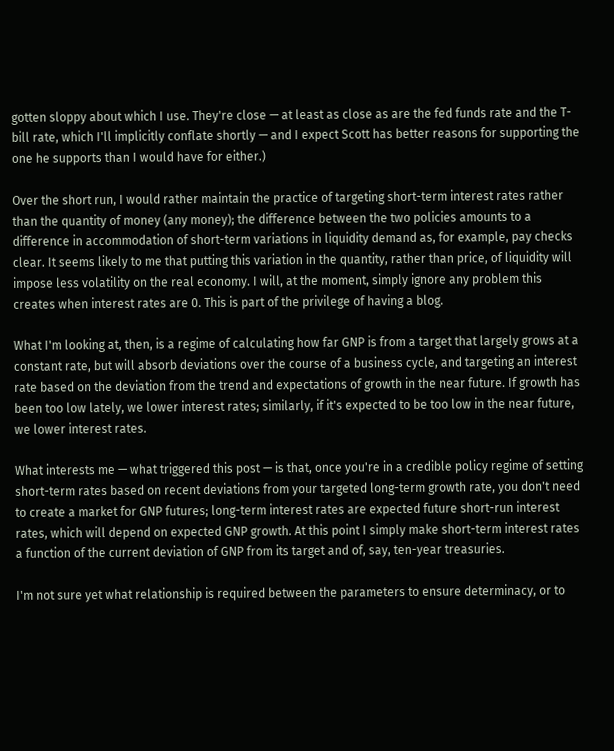gotten sloppy about which I use. They're close — at least as close as are the fed funds rate and the T-bill rate, which I'll implicitly conflate shortly — and I expect Scott has better reasons for supporting the one he supports than I would have for either.)

Over the short run, I would rather maintain the practice of targeting short-term interest rates rather than the quantity of money (any money); the difference between the two policies amounts to a difference in accommodation of short-term variations in liquidity demand as, for example, pay checks clear. It seems likely to me that putting this variation in the quantity, rather than price, of liquidity will impose less volatility on the real economy. I will, at the moment, simply ignore any problem this creates when interest rates are 0. This is part of the privilege of having a blog.

What I'm looking at, then, is a regime of calculating how far GNP is from a target that largely grows at a constant rate, but will absorb deviations over the course of a business cycle, and targeting an interest rate based on the deviation from the trend and expectations of growth in the near future. If growth has been too low lately, we lower interest rates; similarly, if it's expected to be too low in the near future, we lower interest rates.

What interests me — what triggered this post — is that, once you're in a credible policy regime of setting short-term rates based on recent deviations from your targeted long-term growth rate, you don't need to create a market for GNP futures; long-term interest rates are expected future short-run interest rates, which will depend on expected GNP growth. At this point I simply make short-term interest rates a function of the current deviation of GNP from its target and of, say, ten-year treasuries.

I'm not sure yet what relationship is required between the parameters to ensure determinacy, or to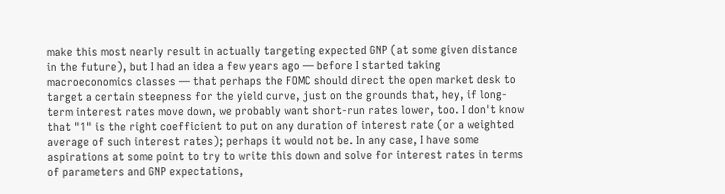make this most nearly result in actually targeting expected GNP (at some given distance in the future), but I had an idea a few years ago — before I started taking macroeconomics classes — that perhaps the FOMC should direct the open market desk to target a certain steepness for the yield curve, just on the grounds that, hey, if long-term interest rates move down, we probably want short-run rates lower, too. I don't know that "1" is the right coefficient to put on any duration of interest rate (or a weighted average of such interest rates); perhaps it would not be. In any case, I have some aspirations at some point to try to write this down and solve for interest rates in terms of parameters and GNP expectations,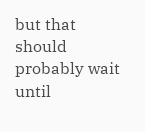but that should probably wait until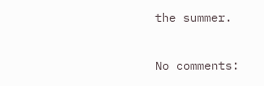the summer.

No comments: